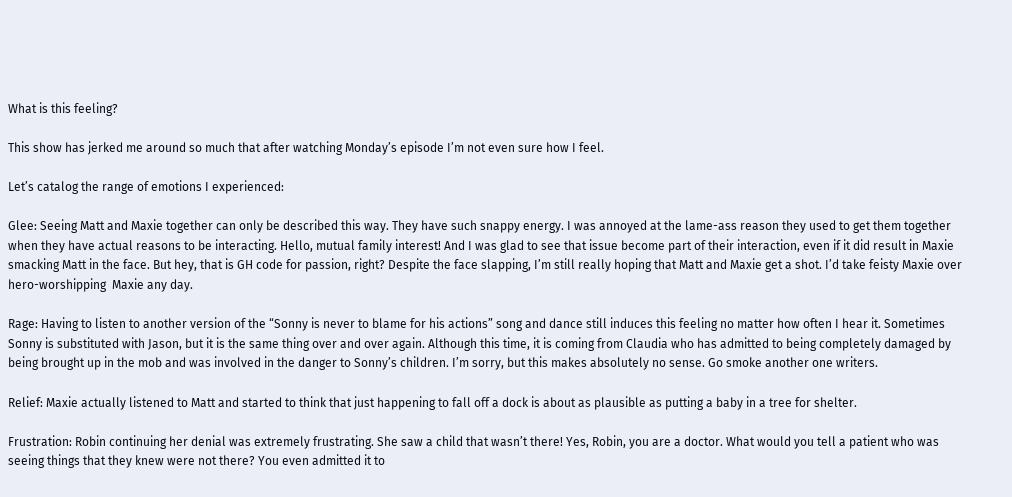What is this feeling?

This show has jerked me around so much that after watching Monday’s episode I’m not even sure how I feel.

Let’s catalog the range of emotions I experienced:

Glee: Seeing Matt and Maxie together can only be described this way. They have such snappy energy. I was annoyed at the lame-ass reason they used to get them together when they have actual reasons to be interacting. Hello, mutual family interest! And I was glad to see that issue become part of their interaction, even if it did result in Maxie smacking Matt in the face. But hey, that is GH code for passion, right? Despite the face slapping, I’m still really hoping that Matt and Maxie get a shot. I’d take feisty Maxie over hero-worshipping  Maxie any day.

Rage: Having to listen to another version of the “Sonny is never to blame for his actions” song and dance still induces this feeling no matter how often I hear it. Sometimes Sonny is substituted with Jason, but it is the same thing over and over again. Although this time, it is coming from Claudia who has admitted to being completely damaged by being brought up in the mob and was involved in the danger to Sonny’s children. I’m sorry, but this makes absolutely no sense. Go smoke another one writers.

Relief: Maxie actually listened to Matt and started to think that just happening to fall off a dock is about as plausible as putting a baby in a tree for shelter.

Frustration: Robin continuing her denial was extremely frustrating. She saw a child that wasn’t there! Yes, Robin, you are a doctor. What would you tell a patient who was seeing things that they knew were not there? You even admitted it to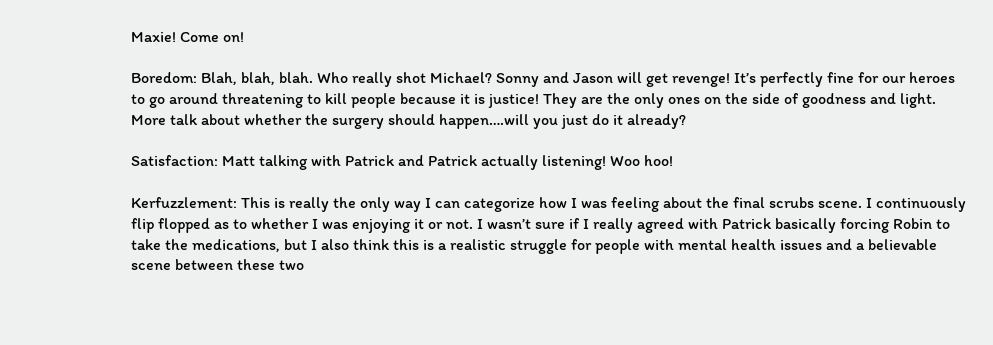Maxie! Come on!

Boredom: Blah, blah, blah. Who really shot Michael? Sonny and Jason will get revenge! It’s perfectly fine for our heroes to go around threatening to kill people because it is justice! They are the only ones on the side of goodness and light. More talk about whether the surgery should happen….will you just do it already?

Satisfaction: Matt talking with Patrick and Patrick actually listening! Woo hoo!

Kerfuzzlement: This is really the only way I can categorize how I was feeling about the final scrubs scene. I continuously flip flopped as to whether I was enjoying it or not. I wasn’t sure if I really agreed with Patrick basically forcing Robin to take the medications, but I also think this is a realistic struggle for people with mental health issues and a believable scene between these two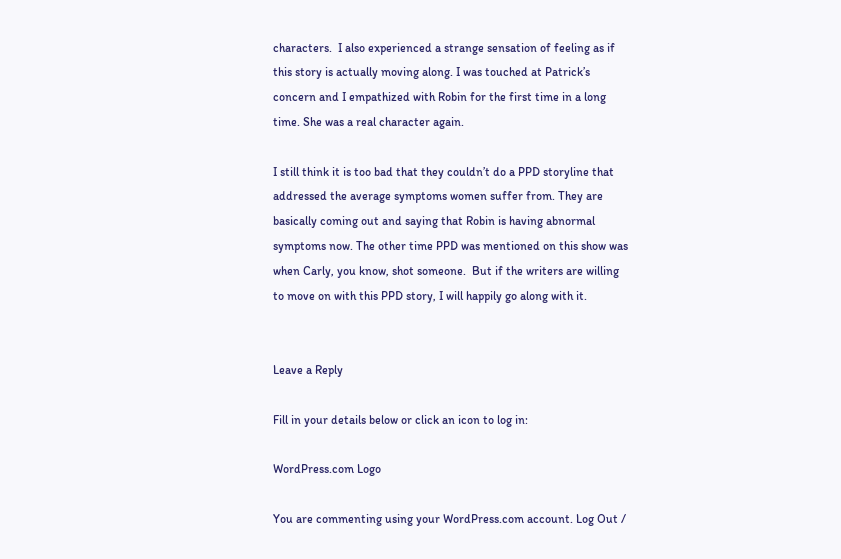characters.  I also experienced a strange sensation of feeling as if this story is actually moving along. I was touched at Patrick’s concern and I empathized with Robin for the first time in a long time. She was a real character again.

I still think it is too bad that they couldn’t do a PPD storyline that addressed the average symptoms women suffer from. They are basically coming out and saying that Robin is having abnormal symptoms now. The other time PPD was mentioned on this show was when Carly, you know, shot someone.  But if the writers are willing to move on with this PPD story, I will happily go along with it.


Leave a Reply

Fill in your details below or click an icon to log in:

WordPress.com Logo

You are commenting using your WordPress.com account. Log Out /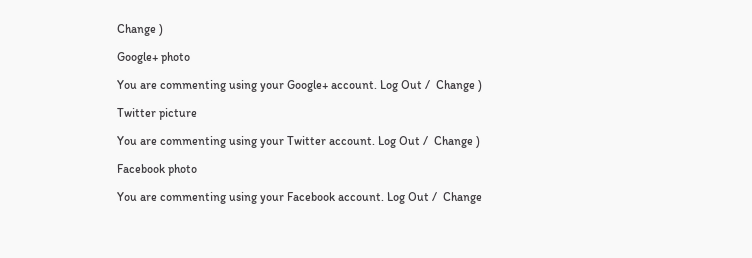Change )

Google+ photo

You are commenting using your Google+ account. Log Out /  Change )

Twitter picture

You are commenting using your Twitter account. Log Out /  Change )

Facebook photo

You are commenting using your Facebook account. Log Out /  Change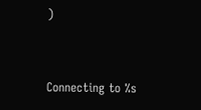)


Connecting to %s